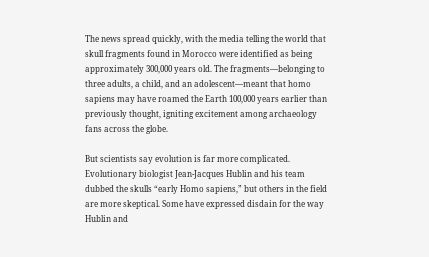The news spread quickly, with the media telling the world that skull fragments found in Morocco were identified as being approximately 300,000 years old. The fragments—belonging to three adults, a child, and an adolescent—meant that homo sapiens may have roamed the Earth 100,000 years earlier than previously thought, igniting excitement among archaeology fans across the globe.

But scientists say evolution is far more complicated. Evolutionary biologist Jean-Jacques Hublin and his team dubbed the skulls “early Homo sapiens,” but others in the field are more skeptical. Some have expressed disdain for the way Hublin and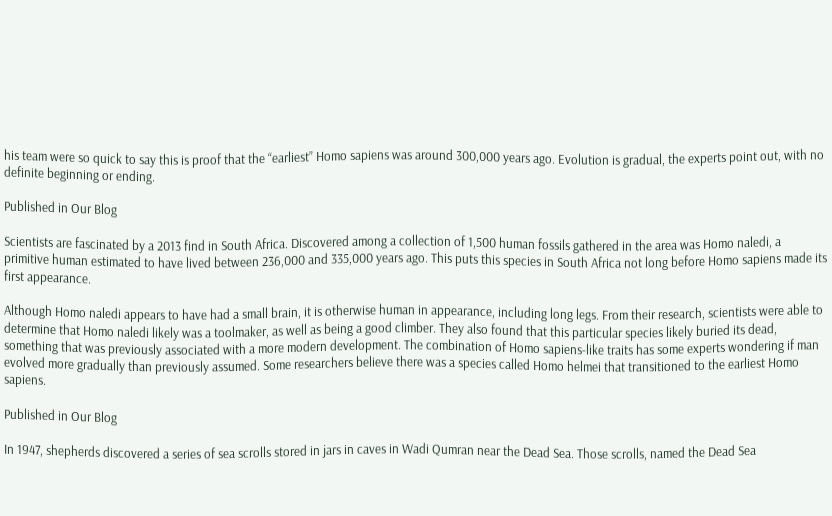his team were so quick to say this is proof that the “earliest” Homo sapiens was around 300,000 years ago. Evolution is gradual, the experts point out, with no definite beginning or ending.

Published in Our Blog

Scientists are fascinated by a 2013 find in South Africa. Discovered among a collection of 1,500 human fossils gathered in the area was Homo naledi, a primitive human estimated to have lived between 236,000 and 335,000 years ago. This puts this species in South Africa not long before Homo sapiens made its first appearance.

Although Homo naledi appears to have had a small brain, it is otherwise human in appearance, including long legs. From their research, scientists were able to determine that Homo naledi likely was a toolmaker, as well as being a good climber. They also found that this particular species likely buried its dead, something that was previously associated with a more modern development. The combination of Homo sapiens-like traits has some experts wondering if man evolved more gradually than previously assumed. Some researchers believe there was a species called Homo helmei that transitioned to the earliest Homo sapiens.

Published in Our Blog

In 1947, shepherds discovered a series of sea scrolls stored in jars in caves in Wadi Qumran near the Dead Sea. Those scrolls, named the Dead Sea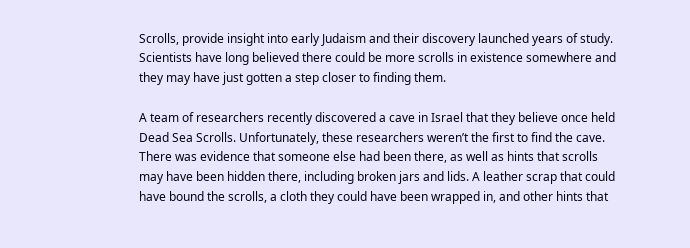Scrolls, provide insight into early Judaism and their discovery launched years of study. Scientists have long believed there could be more scrolls in existence somewhere and they may have just gotten a step closer to finding them.

A team of researchers recently discovered a cave in Israel that they believe once held Dead Sea Scrolls. Unfortunately, these researchers weren’t the first to find the cave. There was evidence that someone else had been there, as well as hints that scrolls may have been hidden there, including broken jars and lids. A leather scrap that could have bound the scrolls, a cloth they could have been wrapped in, and other hints that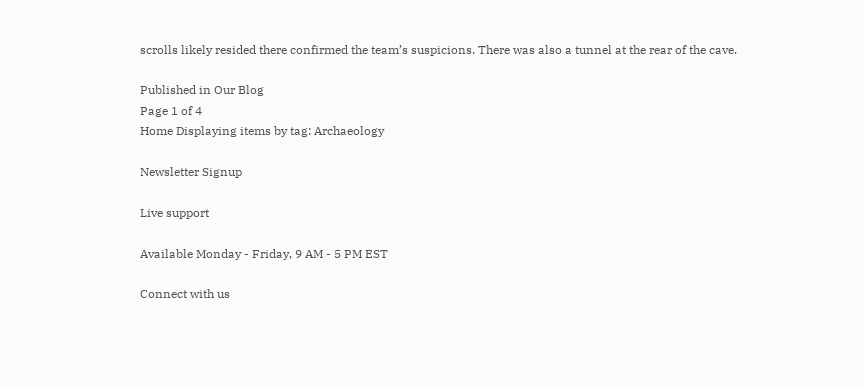scrolls likely resided there confirmed the team’s suspicions. There was also a tunnel at the rear of the cave.

Published in Our Blog
Page 1 of 4
Home Displaying items by tag: Archaeology

Newsletter Signup

Live support

Available Monday - Friday, 9 AM - 5 PM EST

Connect with us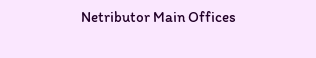Netributor Main Offices